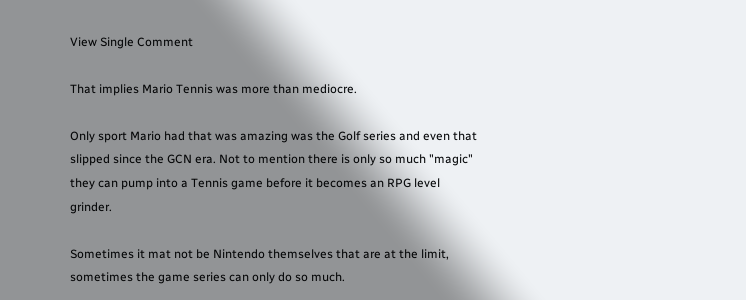View Single Comment

That implies Mario Tennis was more than mediocre.

Only sport Mario had that was amazing was the Golf series and even that slipped since the GCN era. Not to mention there is only so much "magic" they can pump into a Tennis game before it becomes an RPG level grinder.

Sometimes it mat not be Nintendo themselves that are at the limit, sometimes the game series can only do so much.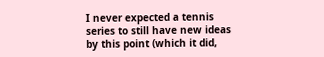I never expected a tennis series to still have new ideas by this point (which it did,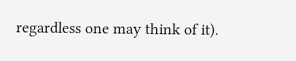regardless one may think of it).